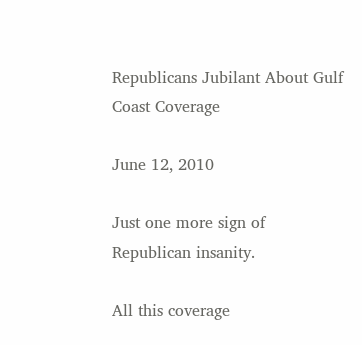Republicans Jubilant About Gulf Coast Coverage

June 12, 2010

Just one more sign of Republican insanity.

All this coverage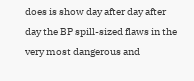does is show day after day after day the BP spill-sized flaws in the very most dangerous and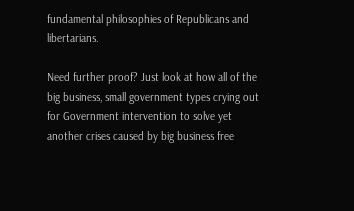fundamental philosophies of Republicans and libertarians.

Need further proof? Just look at how all of the big business, small government types crying out for Government intervention to solve yet another crises caused by big business free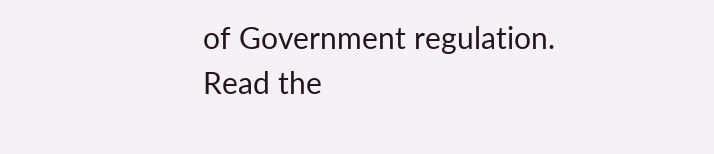of Government regulation.
Read the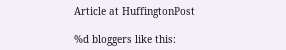Article at HuffingtonPost

%d bloggers like this: